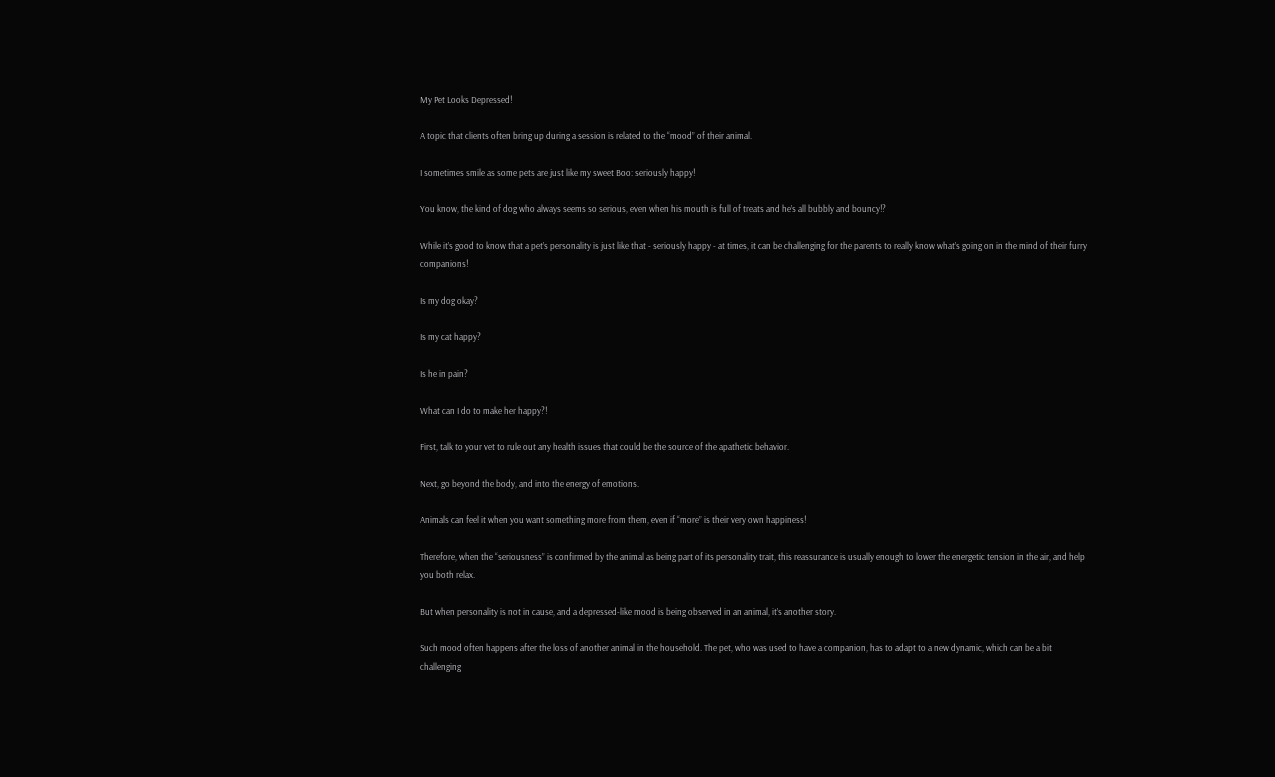My Pet Looks Depressed!

A topic that clients often bring up during a session is related to the “mood” of their animal.

I sometimes smile as some pets are just like my sweet Boo: seriously happy!

You know, the kind of dog who always seems so serious, even when his mouth is full of treats and he’s all bubbly and bouncy!?

While it’s good to know that a pet’s personality is just like that - seriously happy - at times, it can be challenging for the parents to really know what’s going on in the mind of their furry companions!

Is my dog okay?

Is my cat happy?

Is he in pain?

What can I do to make her happy?!

First, talk to your vet to rule out any health issues that could be the source of the apathetic behavior.

Next, go beyond the body, and into the energy of emotions.

Animals can feel it when you want something more from them, even if “more” is their very own happiness!

Therefore, when the “seriousness” is confirmed by the animal as being part of its personality trait, this reassurance is usually enough to lower the energetic tension in the air, and help you both relax.

But when personality is not in cause, and a depressed-like mood is being observed in an animal, it’s another story.

Such mood often happens after the loss of another animal in the household. The pet, who was used to have a companion, has to adapt to a new dynamic, which can be a bit challenging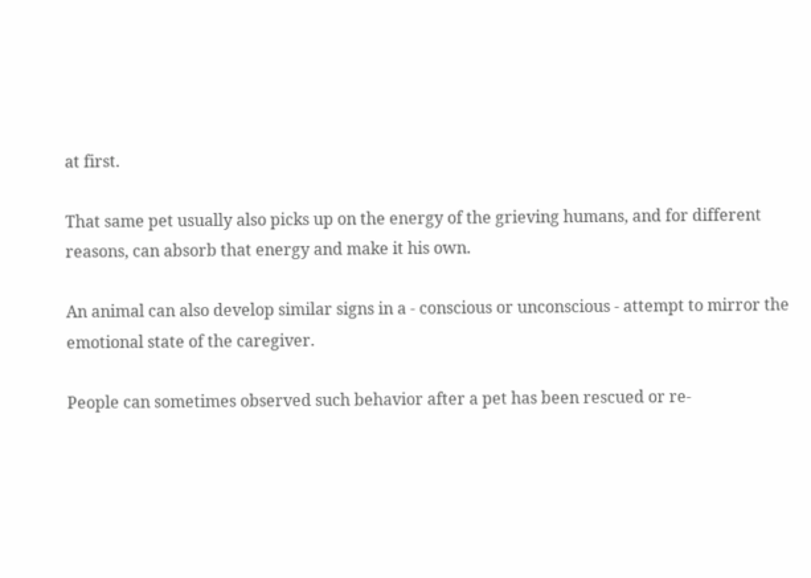at first.

That same pet usually also picks up on the energy of the grieving humans, and for different reasons, can absorb that energy and make it his own.

An animal can also develop similar signs in a - conscious or unconscious - attempt to mirror the emotional state of the caregiver.

People can sometimes observed such behavior after a pet has been rescued or re-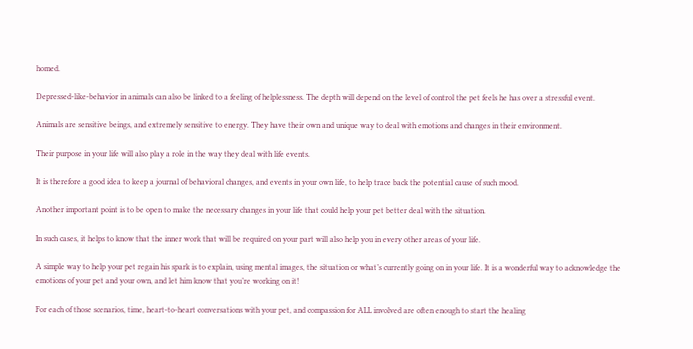homed.

Depressed-like-behavior in animals can also be linked to a feeling of helplessness. The depth will depend on the level of control the pet feels he has over a stressful event.

Animals are sensitive beings, and extremely sensitive to energy. They have their own and unique way to deal with emotions and changes in their environment.

Their purpose in your life will also play a role in the way they deal with life events.

It is therefore a good idea to keep a journal of behavioral changes, and events in your own life, to help trace back the potential cause of such mood.

Another important point is to be open to make the necessary changes in your life that could help your pet better deal with the situation.

In such cases, it helps to know that the inner work that will be required on your part will also help you in every other areas of your life.

A simple way to help your pet regain his spark is to explain, using mental images, the situation or what’s currently going on in your life. It is a wonderful way to acknowledge the emotions of your pet and your own, and let him know that you’re working on it!

For each of those scenarios, time, heart-to-heart conversations with your pet, and compassion for ALL involved are often enough to start the healing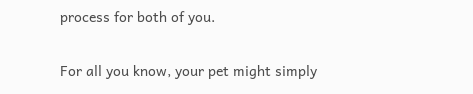process for both of you.

For all you know, your pet might simply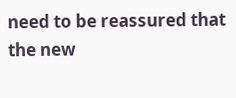need to be reassured that the new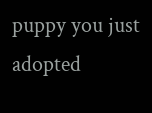puppy you just adopted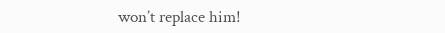won’t replace him!